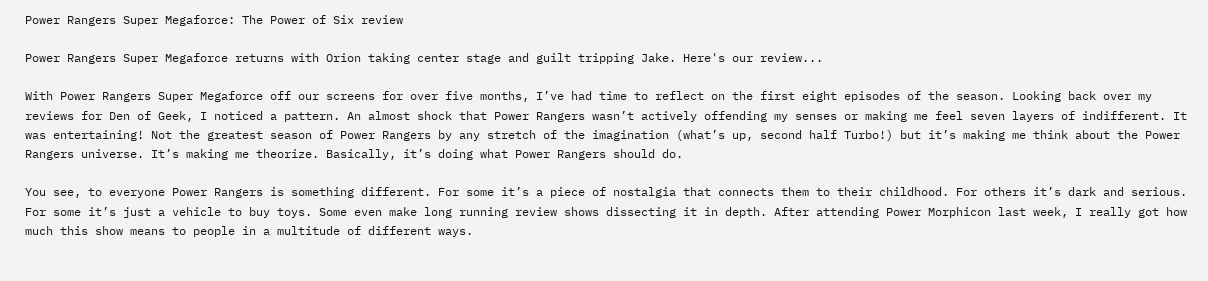Power Rangers Super Megaforce: The Power of Six review

Power Rangers Super Megaforce returns with Orion taking center stage and guilt tripping Jake. Here's our review...

With Power Rangers Super Megaforce off our screens for over five months, I’ve had time to reflect on the first eight episodes of the season. Looking back over my reviews for Den of Geek, I noticed a pattern. An almost shock that Power Rangers wasn’t actively offending my senses or making me feel seven layers of indifferent. It was entertaining! Not the greatest season of Power Rangers by any stretch of the imagination (what’s up, second half Turbo!) but it’s making me think about the Power Rangers universe. It’s making me theorize. Basically, it’s doing what Power Rangers should do.

You see, to everyone Power Rangers is something different. For some it’s a piece of nostalgia that connects them to their childhood. For others it’s dark and serious. For some it’s just a vehicle to buy toys. Some even make long running review shows dissecting it in depth. After attending Power Morphicon last week, I really got how much this show means to people in a multitude of different ways.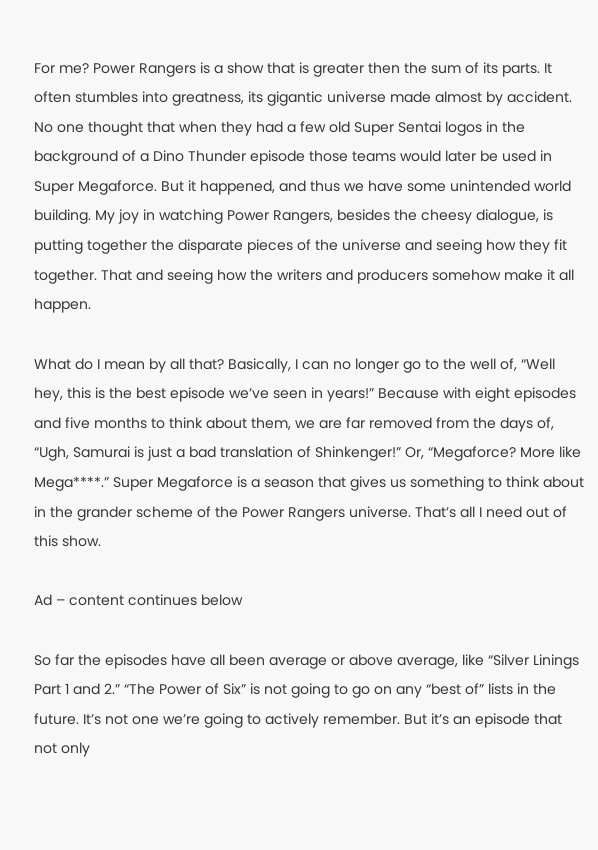For me? Power Rangers is a show that is greater then the sum of its parts. It often stumbles into greatness, its gigantic universe made almost by accident. No one thought that when they had a few old Super Sentai logos in the background of a Dino Thunder episode those teams would later be used in Super Megaforce. But it happened, and thus we have some unintended world building. My joy in watching Power Rangers, besides the cheesy dialogue, is putting together the disparate pieces of the universe and seeing how they fit together. That and seeing how the writers and producers somehow make it all happen.

What do I mean by all that? Basically, I can no longer go to the well of, “Well hey, this is the best episode we’ve seen in years!” Because with eight episodes and five months to think about them, we are far removed from the days of, “Ugh, Samurai is just a bad translation of Shinkenger!” Or, “Megaforce? More like Mega****.” Super Megaforce is a season that gives us something to think about in the grander scheme of the Power Rangers universe. That’s all I need out of this show.

Ad – content continues below

So far the episodes have all been average or above average, like “Silver Linings Part 1 and 2.” “The Power of Six” is not going to go on any “best of” lists in the future. It’s not one we’re going to actively remember. But it’s an episode that not only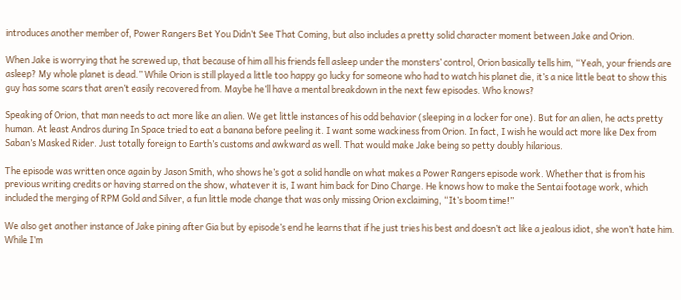introduces another member of, Power Rangers Bet You Didn’t See That Coming, but also includes a pretty solid character moment between Jake and Orion.

When Jake is worrying that he screwed up, that because of him all his friends fell asleep under the monsters’ control, Orion basically tells him, “Yeah, your friends are asleep? My whole planet is dead.” While Orion is still played a little too happy go lucky for someone who had to watch his planet die, it’s a nice little beat to show this guy has some scars that aren’t easily recovered from. Maybe he’ll have a mental breakdown in the next few episodes. Who knows?

Speaking of Orion, that man needs to act more like an alien. We get little instances of his odd behavior (sleeping in a locker for one). But for an alien, he acts pretty human. At least Andros during In Space tried to eat a banana before peeling it. I want some wackiness from Orion. In fact, I wish he would act more like Dex from Saban’s Masked Rider. Just totally foreign to Earth’s customs and awkward as well. That would make Jake being so petty doubly hilarious.

The episode was written once again by Jason Smith, who shows he’s got a solid handle on what makes a Power Rangers episode work. Whether that is from his previous writing credits or having starred on the show, whatever it is, I want him back for Dino Charge. He knows how to make the Sentai footage work, which included the merging of RPM Gold and Silver, a fun little mode change that was only missing Orion exclaiming, “It’s boom time!”

We also get another instance of Jake pining after Gia but by episode’s end he learns that if he just tries his best and doesn’t act like a jealous idiot, she won’t hate him. While I’m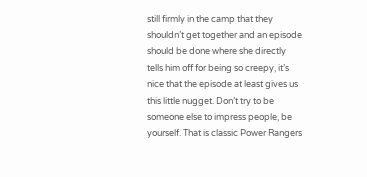still firmly in the camp that they shouldn’t get together and an episode should be done where she directly tells him off for being so creepy, it’s nice that the episode at least gives us this little nugget. Don’t try to be someone else to impress people, be yourself. That is classic Power Rangers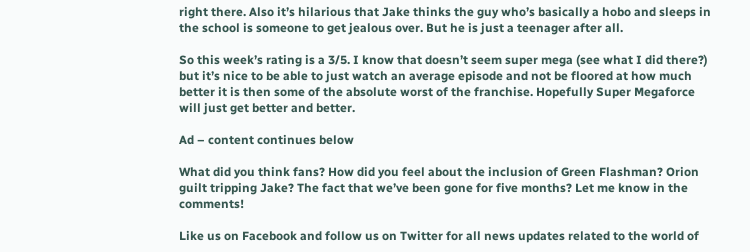right there. Also it’s hilarious that Jake thinks the guy who’s basically a hobo and sleeps in the school is someone to get jealous over. But he is just a teenager after all.

So this week’s rating is a 3/5. I know that doesn’t seem super mega (see what I did there?) but it’s nice to be able to just watch an average episode and not be floored at how much better it is then some of the absolute worst of the franchise. Hopefully Super Megaforce will just get better and better.

Ad – content continues below

What did you think fans? How did you feel about the inclusion of Green Flashman? Orion guilt tripping Jake? The fact that we’ve been gone for five months? Let me know in the comments!

Like us on Facebook and follow us on Twitter for all news updates related to the world of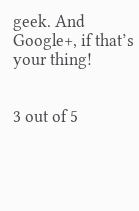geek. And Google+, if that’s your thing!


3 out of 5